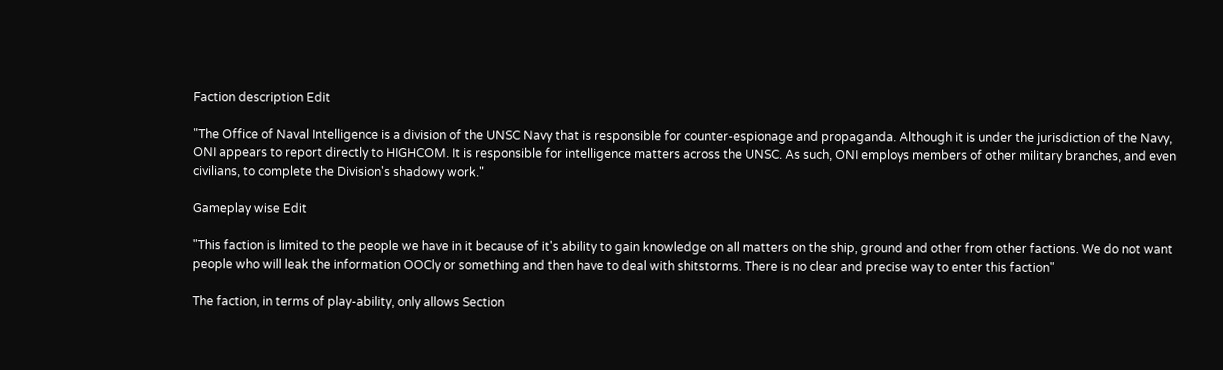Faction description Edit

"The Office of Naval Intelligence is a division of the UNSC Navy that is responsible for counter-espionage and propaganda. Although it is under the jurisdiction of the Navy, ONI appears to report directly to HIGHCOM. It is responsible for intelligence matters across the UNSC. As such, ONI employs members of other military branches, and even civilians, to complete the Division's shadowy work."

Gameplay wise Edit

"This faction is limited to the people we have in it because of it's ability to gain knowledge on all matters on the ship, ground and other from other factions. We do not want people who will leak the information OOCly or something and then have to deal with shitstorms. There is no clear and precise way to enter this faction"

The faction, in terms of play-ability, only allows Section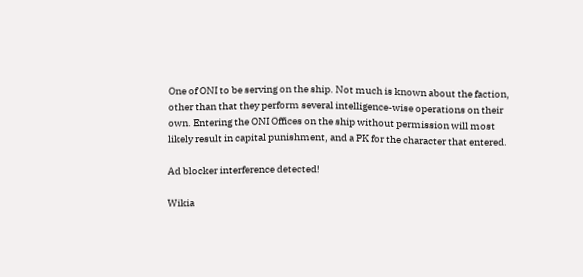One of ONI to be serving on the ship. Not much is known about the faction, other than that they perform several intelligence-wise operations on their own. Entering the ONI Offices on the ship without permission will most likely result in capital punishment, and a PK for the character that entered.

Ad blocker interference detected!

Wikia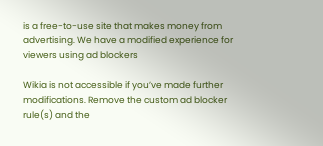is a free-to-use site that makes money from advertising. We have a modified experience for viewers using ad blockers

Wikia is not accessible if you’ve made further modifications. Remove the custom ad blocker rule(s) and the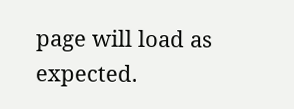page will load as expected.